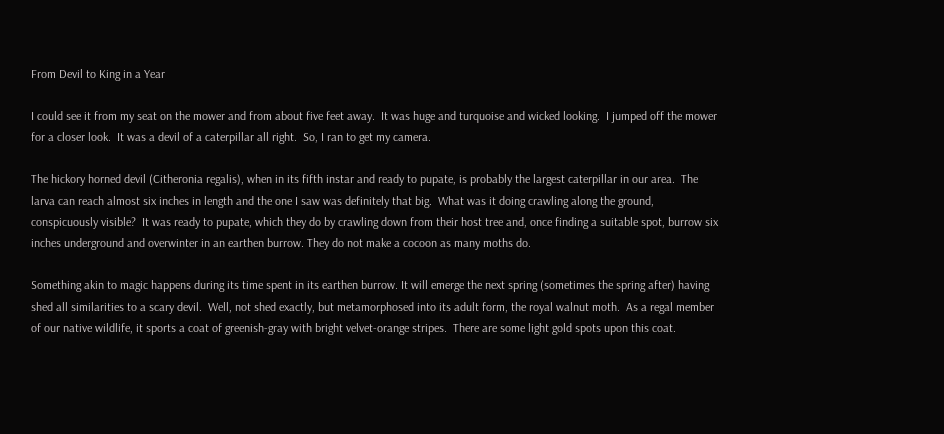From Devil to King in a Year

I could see it from my seat on the mower and from about five feet away.  It was huge and turquoise and wicked looking.  I jumped off the mower for a closer look.  It was a devil of a caterpillar all right.  So, I ran to get my camera.

The hickory horned devil (Citheronia regalis), when in its fifth instar and ready to pupate, is probably the largest caterpillar in our area.  The larva can reach almost six inches in length and the one I saw was definitely that big.  What was it doing crawling along the ground, conspicuously visible?  It was ready to pupate, which they do by crawling down from their host tree and, once finding a suitable spot, burrow six inches underground and overwinter in an earthen burrow. They do not make a cocoon as many moths do.

Something akin to magic happens during its time spent in its earthen burrow. It will emerge the next spring (sometimes the spring after) having shed all similarities to a scary devil.  Well, not shed exactly, but metamorphosed into its adult form, the royal walnut moth.  As a regal member of our native wildlife, it sports a coat of greenish-gray with bright velvet-orange stripes.  There are some light gold spots upon this coat.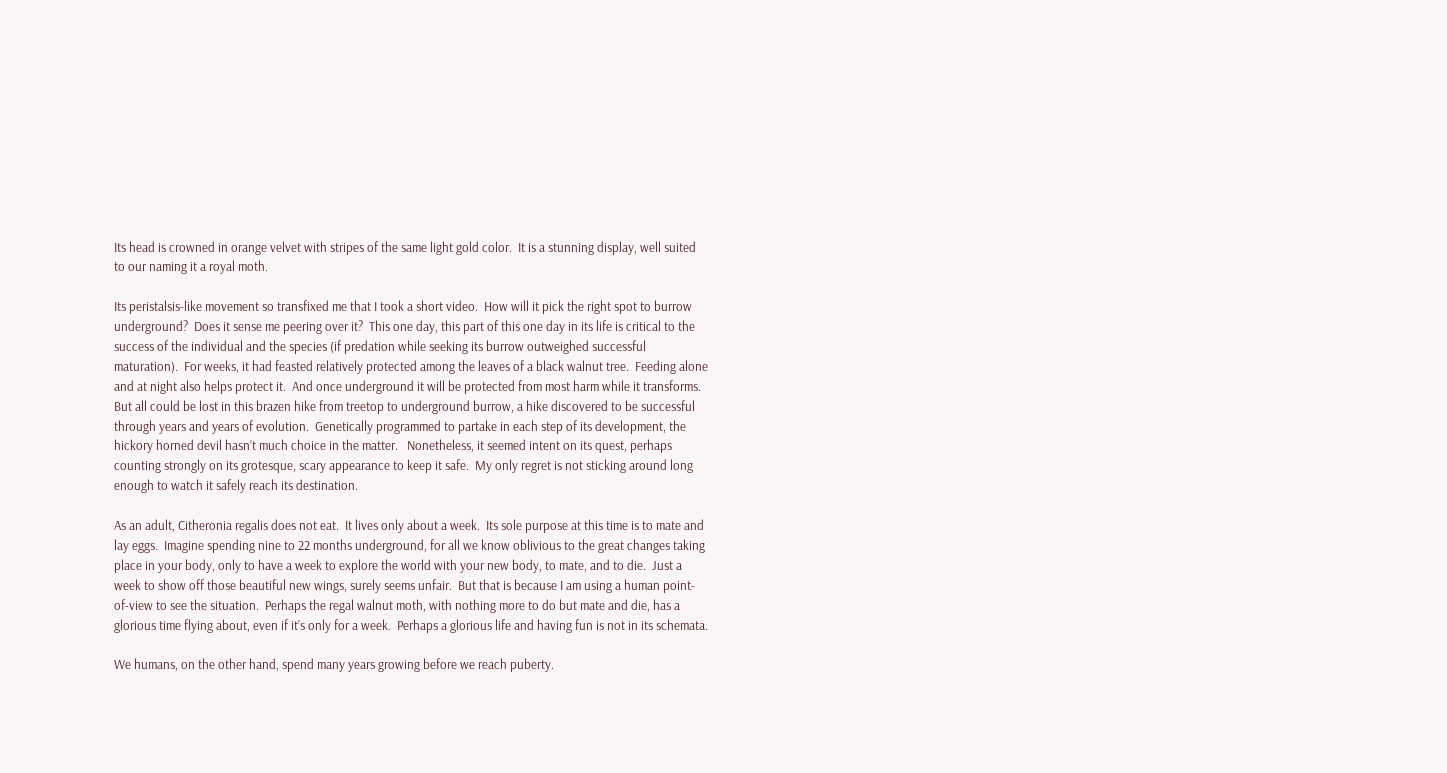Its head is crowned in orange velvet with stripes of the same light gold color.  It is a stunning display, well suited to our naming it a royal moth.

Its peristalsis-like movement so transfixed me that I took a short video.  How will it pick the right spot to burrow underground?  Does it sense me peering over it?  This one day, this part of this one day in its life is critical to the success of the individual and the species (if predation while seeking its burrow outweighed successful maturation).  For weeks, it had feasted relatively protected among the leaves of a black walnut tree.  Feeding alone and at night also helps protect it.  And once underground it will be protected from most harm while it transforms.  But all could be lost in this brazen hike from treetop to underground burrow, a hike discovered to be successful through years and years of evolution.  Genetically programmed to partake in each step of its development, the hickory horned devil hasn’t much choice in the matter.   Nonetheless, it seemed intent on its quest, perhaps counting strongly on its grotesque, scary appearance to keep it safe.  My only regret is not sticking around long enough to watch it safely reach its destination.

As an adult, Citheronia regalis does not eat.  It lives only about a week.  Its sole purpose at this time is to mate and lay eggs.  Imagine spending nine to 22 months underground, for all we know oblivious to the great changes taking place in your body, only to have a week to explore the world with your new body, to mate, and to die.  Just a week to show off those beautiful new wings, surely seems unfair.  But that is because I am using a human point-of-view to see the situation.  Perhaps the regal walnut moth, with nothing more to do but mate and die, has a glorious time flying about, even if it’s only for a week.  Perhaps a glorious life and having fun is not in its schemata.

We humans, on the other hand, spend many years growing before we reach puberty.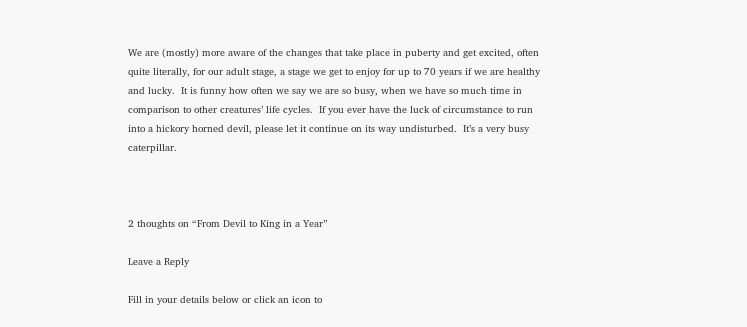We are (mostly) more aware of the changes that take place in puberty and get excited, often quite literally, for our adult stage, a stage we get to enjoy for up to 70 years if we are healthy and lucky.  It is funny how often we say we are so busy, when we have so much time in comparison to other creatures’ life cycles.  If you ever have the luck of circumstance to run into a hickory horned devil, please let it continue on its way undisturbed.  It’s a very busy caterpillar.



2 thoughts on “From Devil to King in a Year”

Leave a Reply

Fill in your details below or click an icon to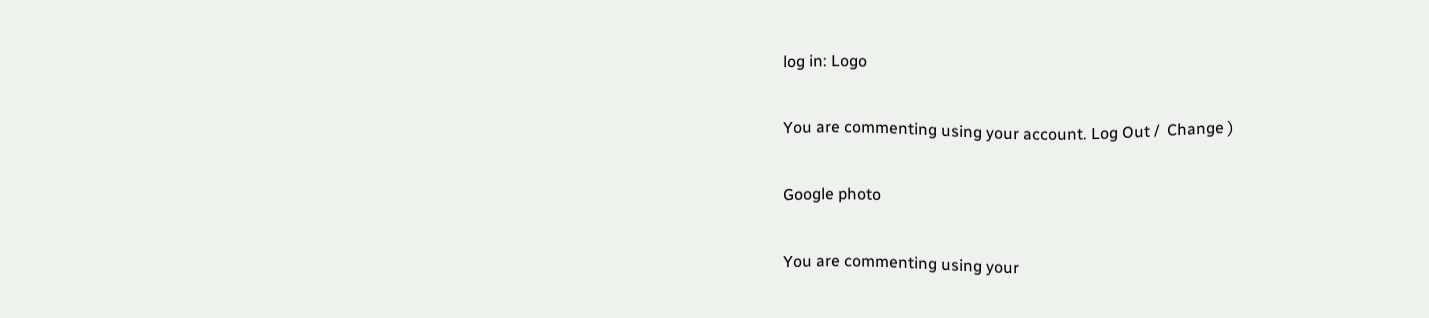log in: Logo

You are commenting using your account. Log Out /  Change )

Google photo

You are commenting using your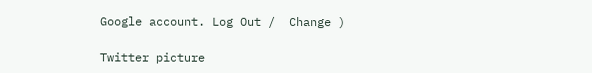Google account. Log Out /  Change )

Twitter picture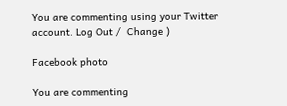You are commenting using your Twitter account. Log Out /  Change )

Facebook photo

You are commenting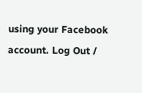using your Facebook account. Log Out /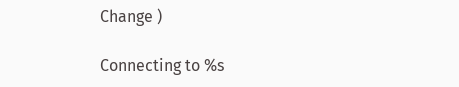Change )

Connecting to %s